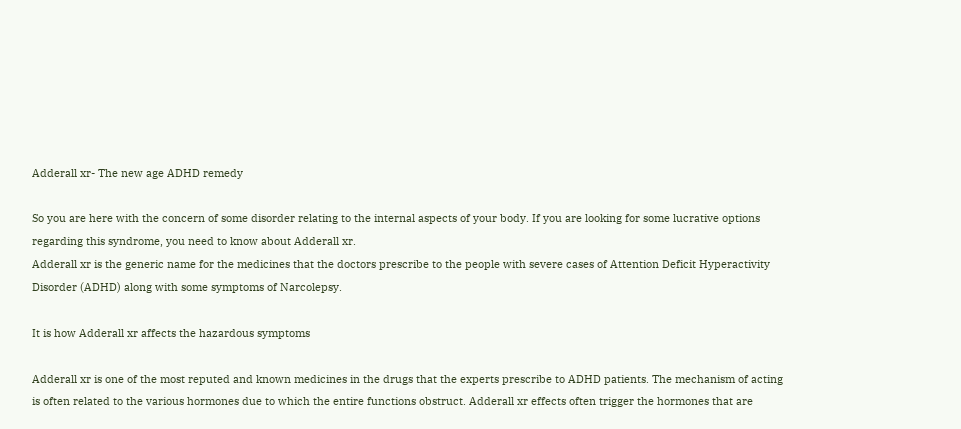Adderall xr- The new age ADHD remedy

So you are here with the concern of some disorder relating to the internal aspects of your body. If you are looking for some lucrative options regarding this syndrome, you need to know about Adderall xr.
Adderall xr is the generic name for the medicines that the doctors prescribe to the people with severe cases of Attention Deficit Hyperactivity Disorder (ADHD) along with some symptoms of Narcolepsy.

It is how Adderall xr affects the hazardous symptoms

Adderall xr is one of the most reputed and known medicines in the drugs that the experts prescribe to ADHD patients. The mechanism of acting is often related to the various hormones due to which the entire functions obstruct. Adderall xr effects often trigger the hormones that are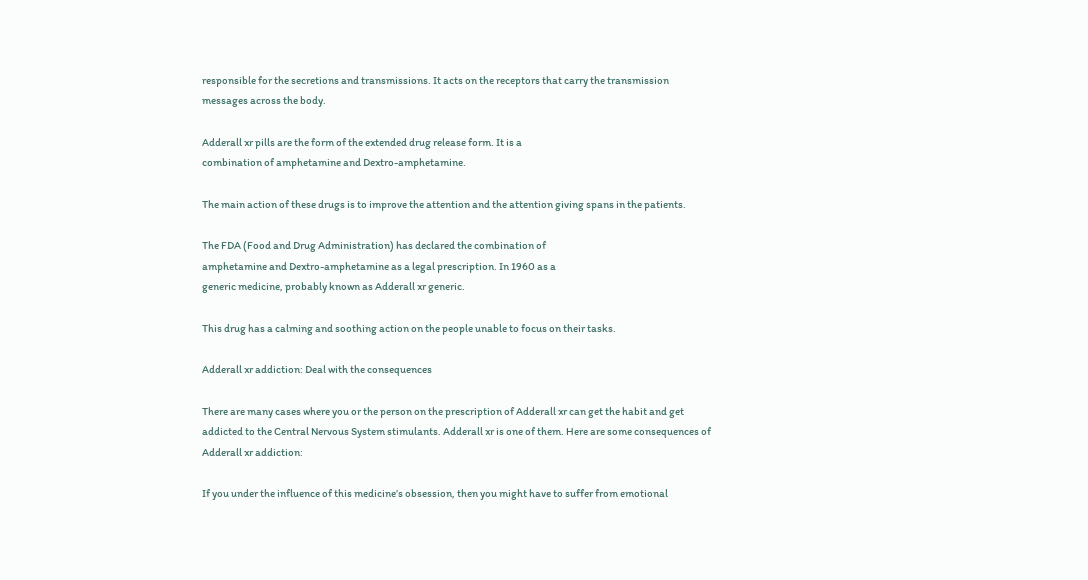responsible for the secretions and transmissions. It acts on the receptors that carry the transmission messages across the body.

Adderall xr pills are the form of the extended drug release form. It is a
combination of amphetamine and Dextro-amphetamine.

The main action of these drugs is to improve the attention and the attention giving spans in the patients.

The FDA (Food and Drug Administration) has declared the combination of
amphetamine and Dextro-amphetamine as a legal prescription. In 1960 as a
generic medicine, probably known as Adderall xr generic.

This drug has a calming and soothing action on the people unable to focus on their tasks.

Adderall xr addiction: Deal with the consequences

There are many cases where you or the person on the prescription of Adderall xr can get the habit and get addicted to the Central Nervous System stimulants. Adderall xr is one of them. Here are some consequences of Adderall xr addiction:

If you under the influence of this medicine’s obsession, then you might have to suffer from emotional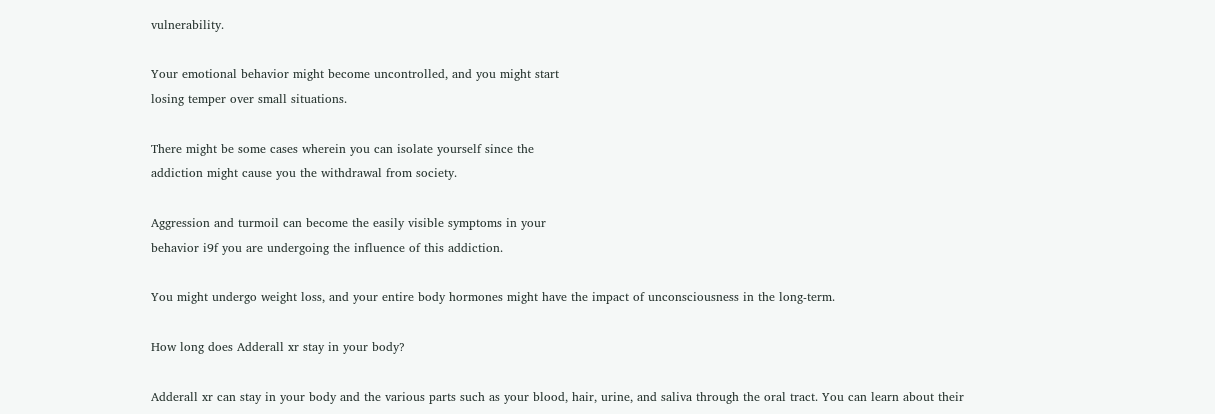vulnerability.

Your emotional behavior might become uncontrolled, and you might start
losing temper over small situations.

There might be some cases wherein you can isolate yourself since the
addiction might cause you the withdrawal from society.

Aggression and turmoil can become the easily visible symptoms in your
behavior i9f you are undergoing the influence of this addiction.

You might undergo weight loss, and your entire body hormones might have the impact of unconsciousness in the long-term.

How long does Adderall xr stay in your body?

Adderall xr can stay in your body and the various parts such as your blood, hair, urine, and saliva through the oral tract. You can learn about their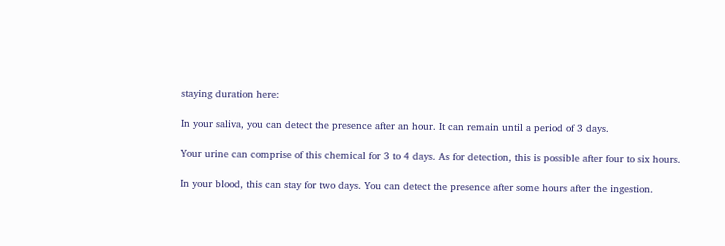staying duration here:

In your saliva, you can detect the presence after an hour. It can remain until a period of 3 days.

Your urine can comprise of this chemical for 3 to 4 days. As for detection, this is possible after four to six hours.

In your blood, this can stay for two days. You can detect the presence after some hours after the ingestion.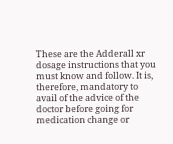These are the Adderall xr dosage instructions that you must know and follow. It is, therefore, mandatory to avail of the advice of the doctor before going for medication change or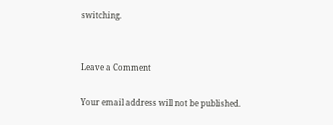switching.


Leave a Comment

Your email address will not be published.